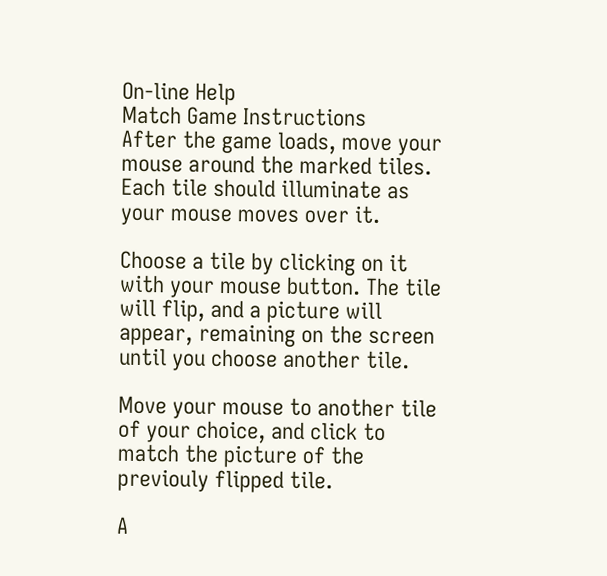On-line Help
Match Game Instructions
After the game loads, move your mouse around the marked tiles. Each tile should illuminate as your mouse moves over it.

Choose a tile by clicking on it with your mouse button. The tile will flip, and a picture will appear, remaining on the screen until you choose another tile.

Move your mouse to another tile of your choice, and click to match the picture of the previouly flipped tile.

A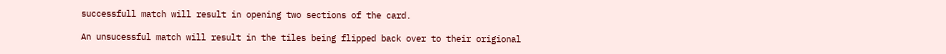successfull match will result in opening two sections of the card.

An unsucessful match will result in the tiles being flipped back over to their origional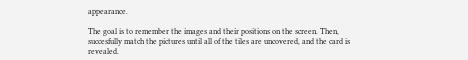appearance.

The goal is to remember the images and their positions on the screen. Then, succesfully match the pictures until all of the tiles are uncovered, and the card is revealed.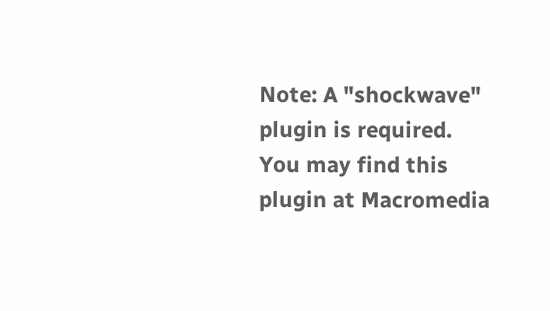Note: A "shockwave" plugin is required. You may find this plugin at Macromedia